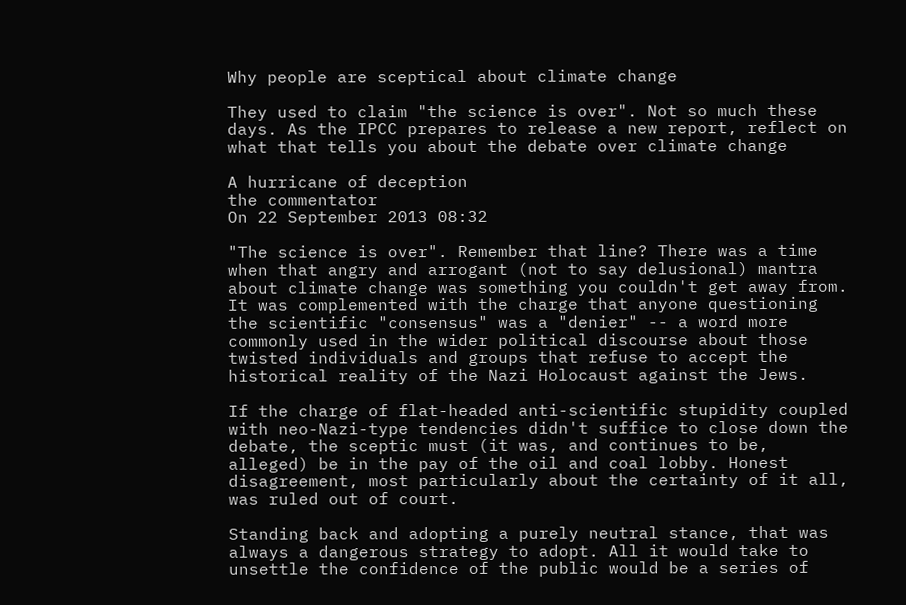Why people are sceptical about climate change

They used to claim "the science is over". Not so much these days. As the IPCC prepares to release a new report, reflect on what that tells you about the debate over climate change

A hurricane of deception
the commentator
On 22 September 2013 08:32

"The science is over". Remember that line? There was a time when that angry and arrogant (not to say delusional) mantra about climate change was something you couldn't get away from. It was complemented with the charge that anyone questioning the scientific "consensus" was a "denier" -- a word more commonly used in the wider political discourse about those twisted individuals and groups that refuse to accept the historical reality of the Nazi Holocaust against the Jews.

If the charge of flat-headed anti-scientific stupidity coupled with neo-Nazi-type tendencies didn't suffice to close down the debate, the sceptic must (it was, and continues to be, alleged) be in the pay of the oil and coal lobby. Honest disagreement, most particularly about the certainty of it all, was ruled out of court.

Standing back and adopting a purely neutral stance, that was always a dangerous strategy to adopt. All it would take to unsettle the confidence of the public would be a series of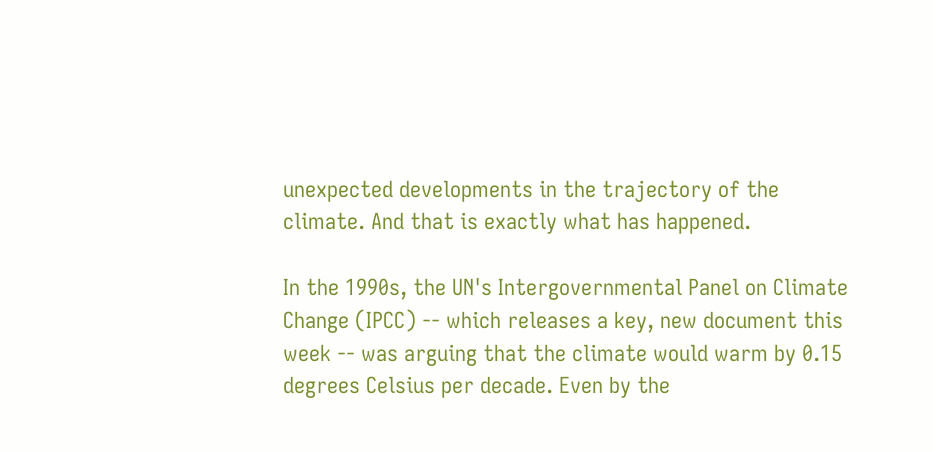unexpected developments in the trajectory of the climate. And that is exactly what has happened.

In the 1990s, the UN's Intergovernmental Panel on Climate Change (IPCC) -- which releases a key, new document this week -- was arguing that the climate would warm by 0.15 degrees Celsius per decade. Even by the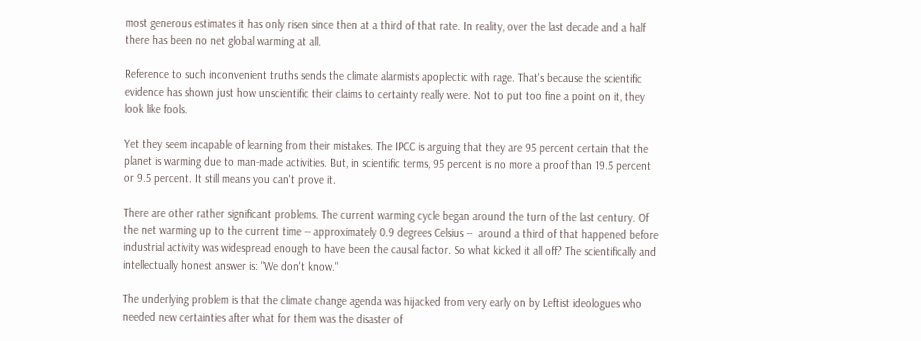most generous estimates it has only risen since then at a third of that rate. In reality, over the last decade and a half there has been no net global warming at all.

Reference to such inconvenient truths sends the climate alarmists apoplectic with rage. That's because the scientific evidence has shown just how unscientific their claims to certainty really were. Not to put too fine a point on it, they look like fools.

Yet they seem incapable of learning from their mistakes. The IPCC is arguing that they are 95 percent certain that the planet is warming due to man-made activities. But, in scientific terms, 95 percent is no more a proof than 19.5 percent or 9.5 percent. It still means you can't prove it.

There are other rather significant problems. The current warming cycle began around the turn of the last century. Of the net warming up to the current time -- approximately 0.9 degrees Celsius --  around a third of that happened before industrial activity was widespread enough to have been the causal factor. So what kicked it all off? The scientifically and intellectually honest answer is: "We don't know."

The underlying problem is that the climate change agenda was hijacked from very early on by Leftist ideologues who needed new certainties after what for them was the disaster of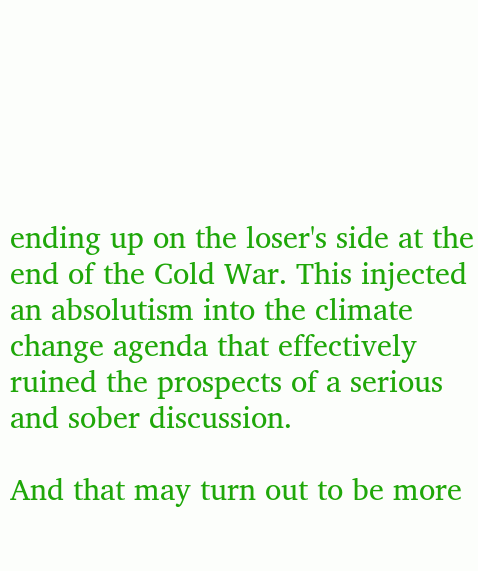ending up on the loser's side at the end of the Cold War. This injected an absolutism into the climate change agenda that effectively ruined the prospects of a serious and sober discussion.

And that may turn out to be more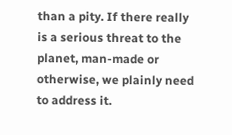than a pity. If there really is a serious threat to the planet, man-made or otherwise, we plainly need to address it.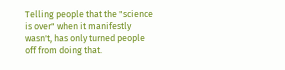Telling people that the "science is over" when it manifestly wasn't, has only turned people off from doing that.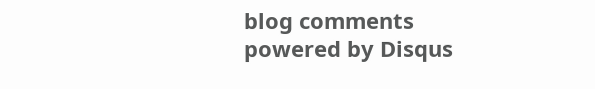blog comments powered by Disqus